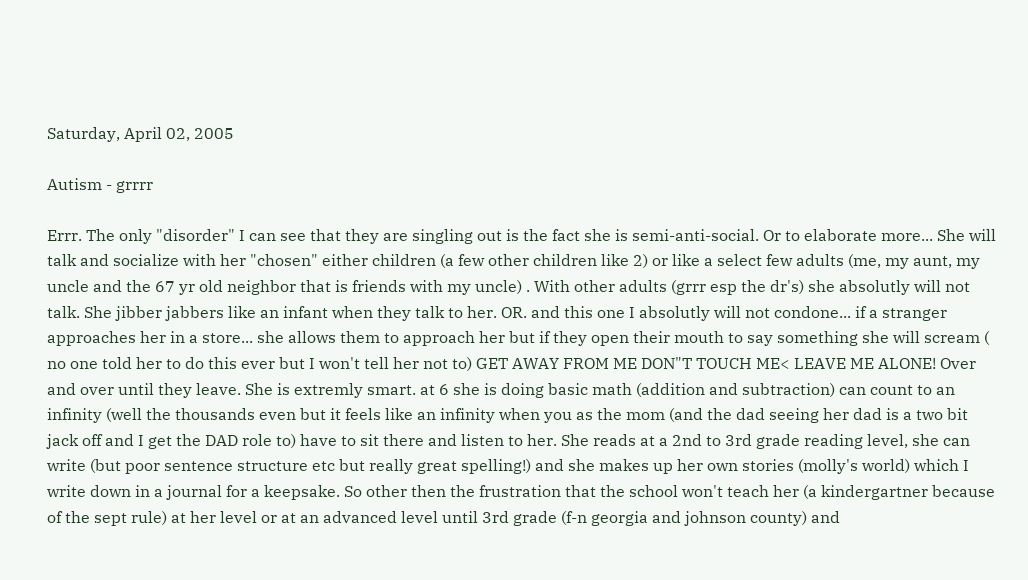Saturday, April 02, 2005

Autism - grrrr

Errr. The only "disorder" I can see that they are singling out is the fact she is semi-anti-social. Or to elaborate more... She will talk and socialize with her "chosen" either children (a few other children like 2) or like a select few adults (me, my aunt, my uncle and the 67 yr old neighbor that is friends with my uncle) . With other adults (grrr esp the dr's) she absolutly will not talk. She jibber jabbers like an infant when they talk to her. OR. and this one I absolutly will not condone... if a stranger approaches her in a store... she allows them to approach her but if they open their mouth to say something she will scream ( no one told her to do this ever but I won't tell her not to) GET AWAY FROM ME DON"T TOUCH ME< LEAVE ME ALONE! Over and over until they leave. She is extremly smart. at 6 she is doing basic math (addition and subtraction) can count to an infinity (well the thousands even but it feels like an infinity when you as the mom (and the dad seeing her dad is a two bit jack off and I get the DAD role to) have to sit there and listen to her. She reads at a 2nd to 3rd grade reading level, she can write (but poor sentence structure etc but really great spelling!) and she makes up her own stories (molly's world) which I write down in a journal for a keepsake. So other then the frustration that the school won't teach her (a kindergartner because of the sept rule) at her level or at an advanced level until 3rd grade (f-n georgia and johnson county) and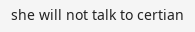she will not talk to certian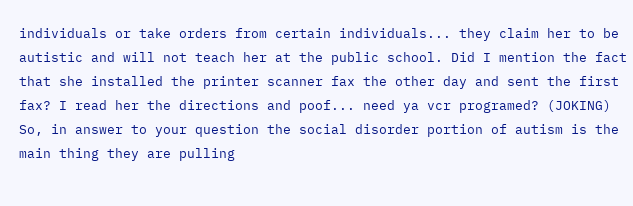individuals or take orders from certain individuals... they claim her to be autistic and will not teach her at the public school. Did I mention the fact that she installed the printer scanner fax the other day and sent the first fax? I read her the directions and poof... need ya vcr programed? (JOKING) So, in answer to your question the social disorder portion of autism is the main thing they are pulling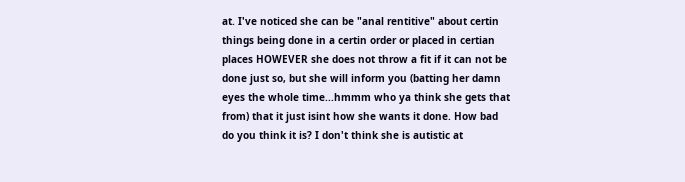at. I've noticed she can be "anal rentitive" about certin things being done in a certin order or placed in certian places HOWEVER she does not throw a fit if it can not be done just so, but she will inform you (batting her damn eyes the whole time...hmmm who ya think she gets that from) that it just isint how she wants it done. How bad do you think it is? I don't think she is autistic at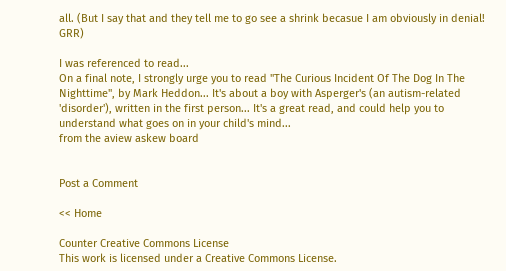all. (But I say that and they tell me to go see a shrink becasue I am obviously in denial! GRR)

I was referenced to read...
On a final note, I strongly urge you to read "The Curious Incident Of The Dog In The Nighttime", by Mark Heddon... It's about a boy with Asperger's (an autism-related 'disorder'), written in the first person... It's a great read, and could help you to understand what goes on in your child's mind...
from the aview askew board


Post a Comment

<< Home

Counter Creative Commons License
This work is licensed under a Creative Commons License.